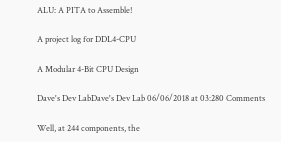ALU: A PITA to Assemble!

A project log for DDL4-CPU

A Modular 4-Bit CPU Design

Dave's Dev LabDave's Dev Lab 06/06/2018 at 03:280 Comments

Well, at 244 components, the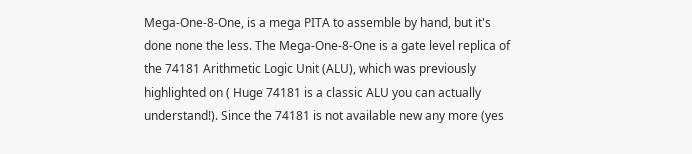Mega-One-8-One, is a mega PITA to assemble by hand, but it's done none the less. The Mega-One-8-One is a gate level replica of the 74181 Arithmetic Logic Unit (ALU), which was previously highlighted on ( Huge 74181 is a classic ALU you can actually understand!). Since the 74181 is not available new any more (yes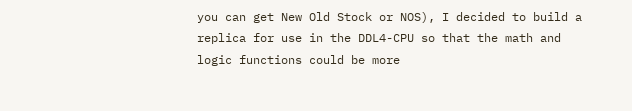you can get New Old Stock or NOS), I decided to build a replica for use in the DDL4-CPU so that the math and logic functions could be more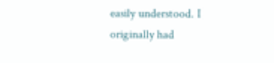easily understood. I originally had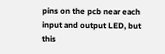pins on the pcb near each input and output LED, but this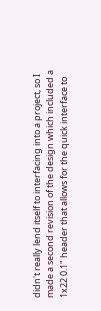didn't really lend itself to interfacing into a project, so I made a second revision of the design which included a 1x22 0.1" header that allows for the quick interface to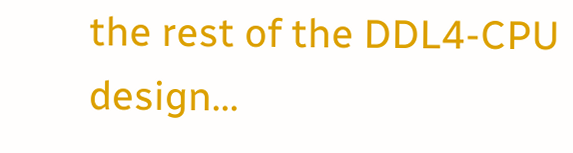the rest of the DDL4-CPU design...